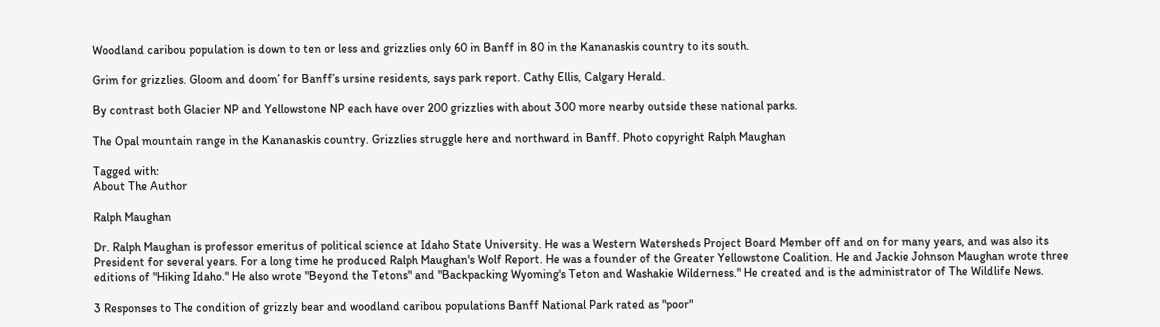Woodland caribou population is down to ten or less and grizzlies only 60 in Banff in 80 in the Kananaskis country to its south.

Grim for grizzlies. Gloom and doom’ for Banff’s ursine residents, says park report. Cathy Ellis, Calgary Herald.

By contrast both Glacier NP and Yellowstone NP each have over 200 grizzlies with about 300 more nearby outside these national parks.

The Opal mountain range in the Kananaskis country. Grizzlies struggle here and northward in Banff. Photo copyright Ralph Maughan

Tagged with:
About The Author

Ralph Maughan

Dr. Ralph Maughan is professor emeritus of political science at Idaho State University. He was a Western Watersheds Project Board Member off and on for many years, and was also its President for several years. For a long time he produced Ralph Maughan's Wolf Report. He was a founder of the Greater Yellowstone Coalition. He and Jackie Johnson Maughan wrote three editions of "Hiking Idaho." He also wrote "Beyond the Tetons" and "Backpacking Wyoming's Teton and Washakie Wilderness." He created and is the administrator of The Wildlife News.

3 Responses to The condition of grizzly bear and woodland caribou populations Banff National Park rated as "poor"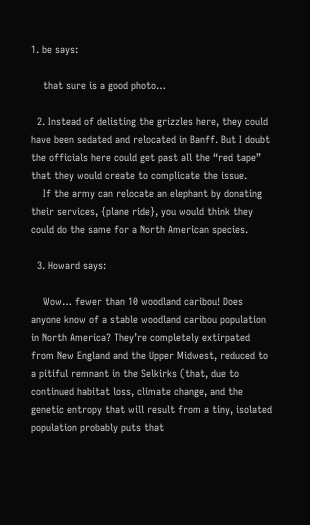1. be says:

    that sure is a good photo…

  2. Instead of delisting the grizzles here, they could have been sedated and relocated in Banff. But I doubt the officials here could get past all the “red tape” that they would create to complicate the issue.
    If the army can relocate an elephant by donating their services, {plane ride}, you would think they could do the same for a North American species.

  3. Howard says:

    Wow… fewer than 10 woodland caribou! Does anyone know of a stable woodland caribou population in North America? They’re completely extirpated from New England and the Upper Midwest, reduced to a pitiful remnant in the Selkirks (that, due to continued habitat loss, climate change, and the genetic entropy that will result from a tiny, isolated population probably puts that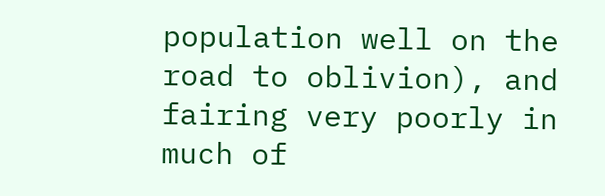population well on the road to oblivion), and fairing very poorly in much of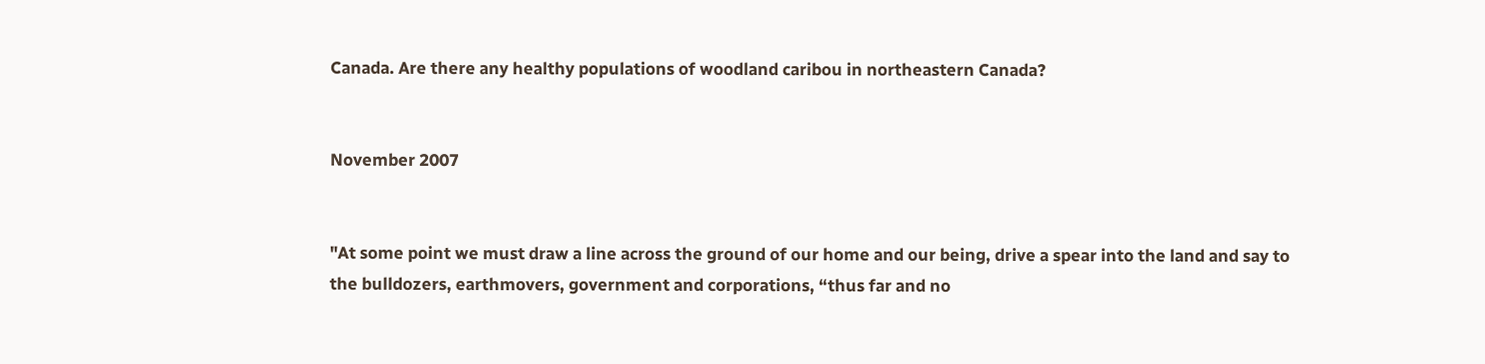Canada. Are there any healthy populations of woodland caribou in northeastern Canada?


November 2007


"At some point we must draw a line across the ground of our home and our being, drive a spear into the land and say to the bulldozers, earthmovers, government and corporations, “thus far and no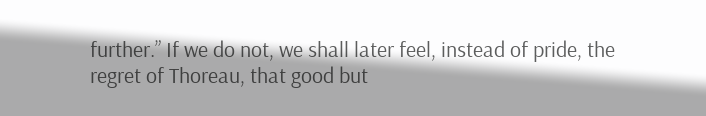further.” If we do not, we shall later feel, instead of pride, the regret of Thoreau, that good but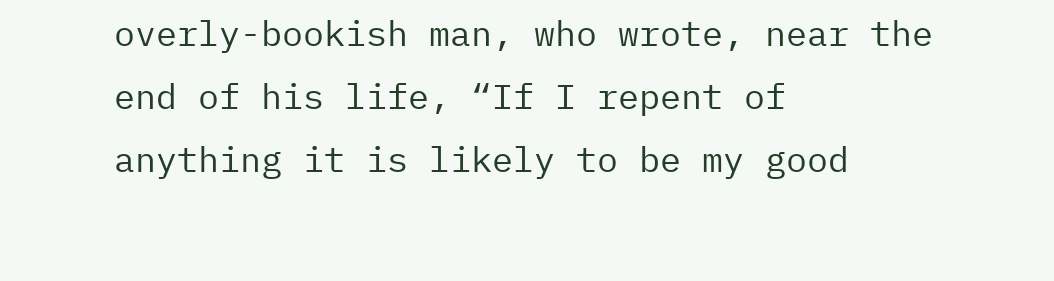overly-bookish man, who wrote, near the end of his life, “If I repent of anything it is likely to be my good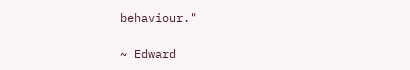behaviour."

~ Edward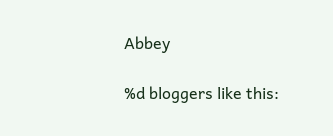Abbey

%d bloggers like this: